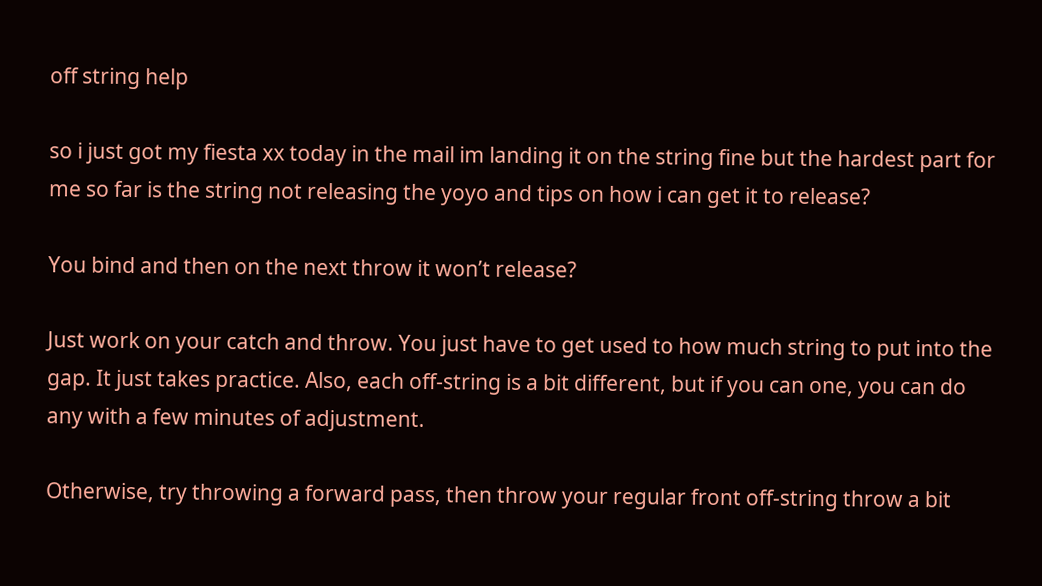off string help

so i just got my fiesta xx today in the mail im landing it on the string fine but the hardest part for me so far is the string not releasing the yoyo and tips on how i can get it to release?

You bind and then on the next throw it won’t release?

Just work on your catch and throw. You just have to get used to how much string to put into the gap. It just takes practice. Also, each off-string is a bit different, but if you can one, you can do any with a few minutes of adjustment.

Otherwise, try throwing a forward pass, then throw your regular front off-string throw a bit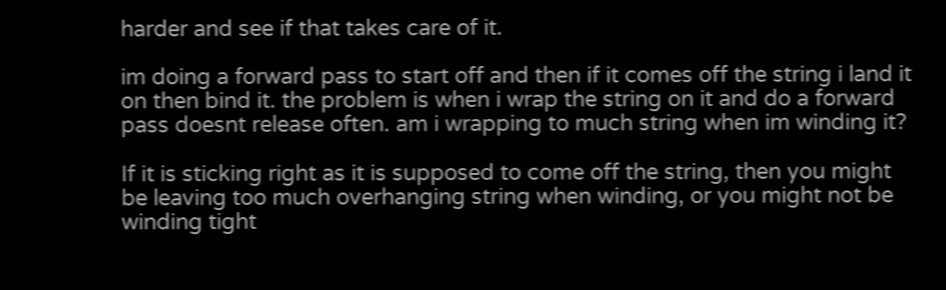harder and see if that takes care of it.

im doing a forward pass to start off and then if it comes off the string i land it on then bind it. the problem is when i wrap the string on it and do a forward pass doesnt release often. am i wrapping to much string when im winding it?

If it is sticking right as it is supposed to come off the string, then you might be leaving too much overhanging string when winding, or you might not be winding tight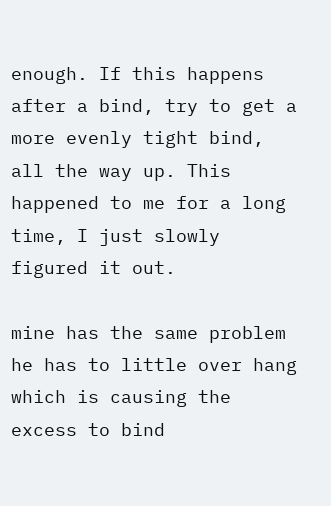enough. If this happens after a bind, try to get a more evenly tight bind, all the way up. This happened to me for a long time, I just slowly figured it out.

mine has the same problem he has to little over hang which is causing the excess to bind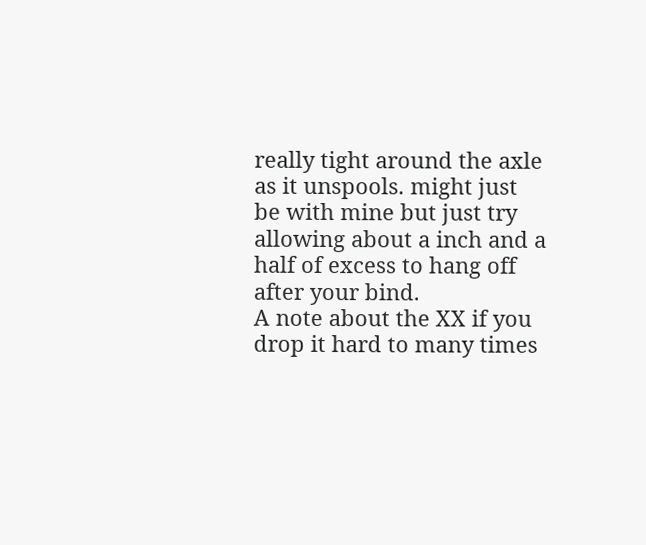really tight around the axle as it unspools. might just be with mine but just try allowing about a inch and a half of excess to hang off after your bind.
A note about the XX if you drop it hard to many times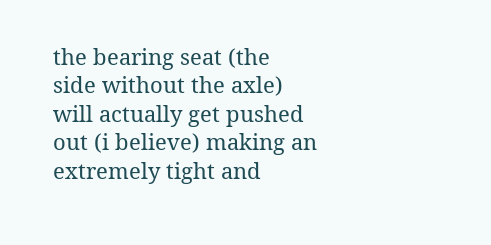the bearing seat (the side without the axle) will actually get pushed out (i believe) making an extremely tight and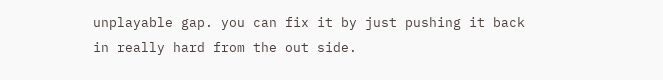unplayable gap. you can fix it by just pushing it back in really hard from the out side.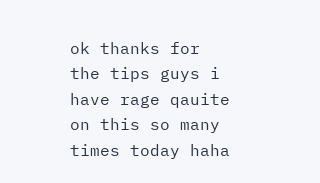ok thanks for the tips guys i have rage qauite on this so many times today haha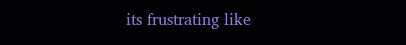its frustrating like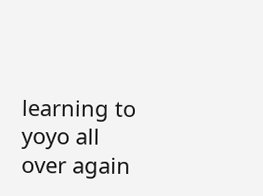learning to yoyo all over again